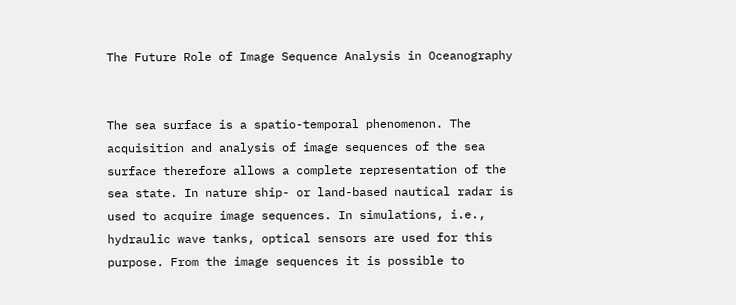The Future Role of Image Sequence Analysis in Oceanography


The sea surface is a spatio-temporal phenomenon. The acquisition and analysis of image sequences of the sea surface therefore allows a complete representation of the sea state. In nature ship- or land-based nautical radar is used to acquire image sequences. In simulations, i.e., hydraulic wave tanks, optical sensors are used for this purpose. From the image sequences it is possible to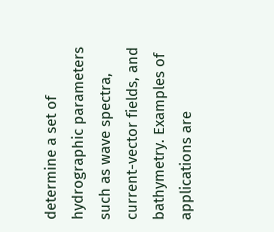determine a set of hydrographic parameters such as wave spectra, current-vector fields, and bathymetry. Examples of applications are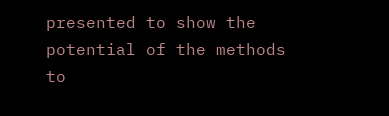presented to show the potential of the methods to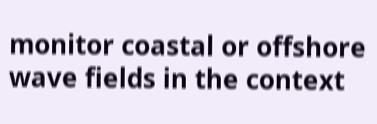monitor coastal or offshore wave fields in the context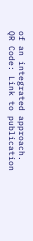of an integrated approach.
QR Code: Link to publication